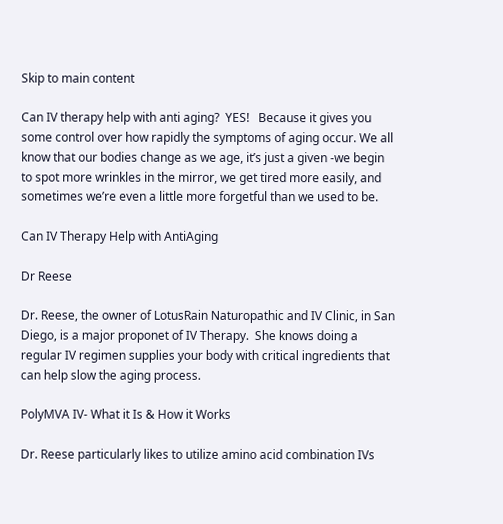Skip to main content

Can IV therapy help with anti aging?  YES!   Because it gives you some control over how rapidly the symptoms of aging occur. We all know that our bodies change as we age, it’s just a given -we begin to spot more wrinkles in the mirror, we get tired more easily, and sometimes we’re even a little more forgetful than we used to be.

Can IV Therapy Help with AntiAging

Dr Reese

Dr. Reese, the owner of LotusRain Naturopathic and IV Clinic, in San Diego, is a major proponet of IV Therapy.  She knows doing a regular IV regimen supplies your body with critical ingredients that can help slow the aging process.

PolyMVA IV- What it Is & How it Works

Dr. Reese particularly likes to utilize amino acid combination IVs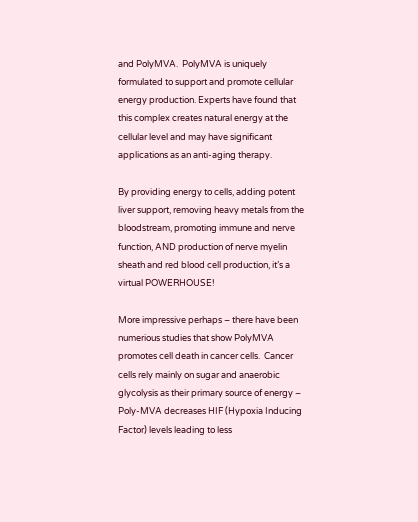and PolyMVA.  PolyMVA is uniquely formulated to support and promote cellular energy production. Experts have found that this complex creates natural energy at the cellular level and may have significant applications as an anti-aging therapy.

By providing energy to cells, adding potent liver support, removing heavy metals from the bloodstream, promoting immune and nerve function, AND production of nerve myelin sheath and red blood cell production, it’s a virtual POWERHOUSE!

More impressive perhaps – there have been numerious studies that show PolyMVA promotes cell death in cancer cells.  Cancer cells rely mainly on sugar and anaerobic glycolysis as their primary source of energy – Poly-MVA decreases HIF (Hypoxia Inducing Factor) levels leading to less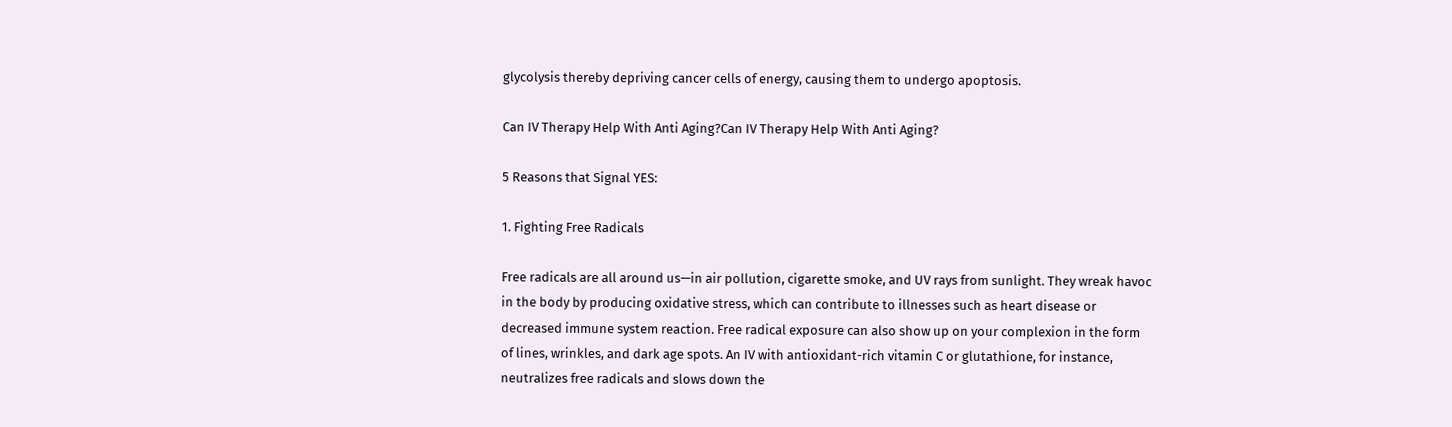glycolysis thereby depriving cancer cells of energy, causing them to undergo apoptosis.

Can IV Therapy Help With Anti Aging?Can IV Therapy Help With Anti Aging?

5 Reasons that Signal YES:

1. Fighting Free Radicals

Free radicals are all around us—in air pollution, cigarette smoke, and UV rays from sunlight. They wreak havoc in the body by producing oxidative stress, which can contribute to illnesses such as heart disease or decreased immune system reaction. Free radical exposure can also show up on your complexion in the form of lines, wrinkles, and dark age spots. An IV with antioxidant-rich vitamin C or glutathione, for instance, neutralizes free radicals and slows down the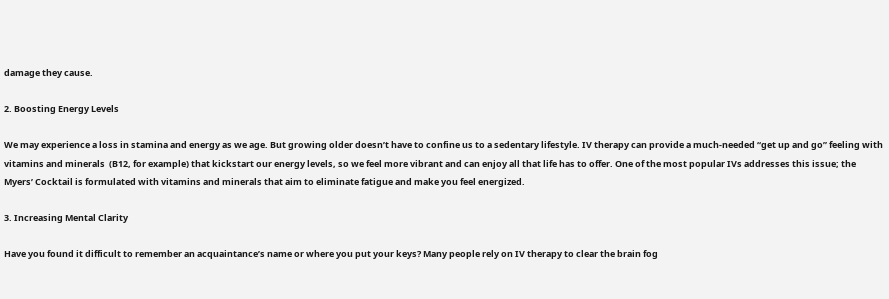damage they cause.

2. Boosting Energy Levels

We may experience a loss in stamina and energy as we age. But growing older doesn’t have to confine us to a sedentary lifestyle. IV therapy can provide a much-needed “get up and go” feeling with vitamins and minerals  (B12, for example) that kickstart our energy levels, so we feel more vibrant and can enjoy all that life has to offer. One of the most popular IVs addresses this issue; the Myers’ Cocktail is formulated with vitamins and minerals that aim to eliminate fatigue and make you feel energized.

3. Increasing Mental Clarity

Have you found it difficult to remember an acquaintance’s name or where you put your keys? Many people rely on IV therapy to clear the brain fog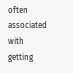often associated with getting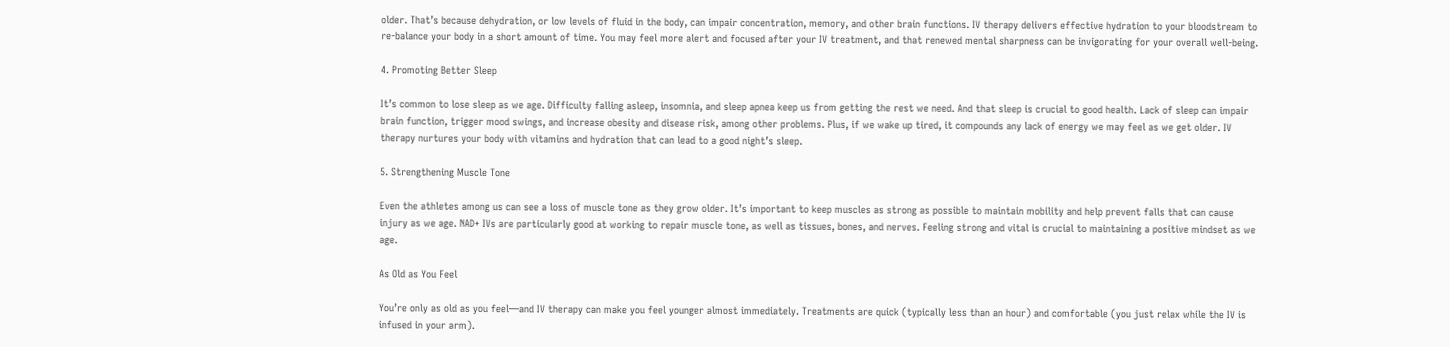older. That’s because dehydration, or low levels of fluid in the body, can impair concentration, memory, and other brain functions. IV therapy delivers effective hydration to your bloodstream to re-balance your body in a short amount of time. You may feel more alert and focused after your IV treatment, and that renewed mental sharpness can be invigorating for your overall well-being.

4. Promoting Better Sleep

It’s common to lose sleep as we age. Difficulty falling asleep, insomnia, and sleep apnea keep us from getting the rest we need. And that sleep is crucial to good health. Lack of sleep can impair brain function, trigger mood swings, and increase obesity and disease risk, among other problems. Plus, if we wake up tired, it compounds any lack of energy we may feel as we get older. IV therapy nurtures your body with vitamins and hydration that can lead to a good night’s sleep.

5. Strengthening Muscle Tone

Even the athletes among us can see a loss of muscle tone as they grow older. It’s important to keep muscles as strong as possible to maintain mobility and help prevent falls that can cause injury as we age. NAD+ IVs are particularly good at working to repair muscle tone, as well as tissues, bones, and nerves. Feeling strong and vital is crucial to maintaining a positive mindset as we age.

As Old as You Feel

You’re only as old as you feel—and IV therapy can make you feel younger almost immediately. Treatments are quick (typically less than an hour) and comfortable (you just relax while the IV is infused in your arm).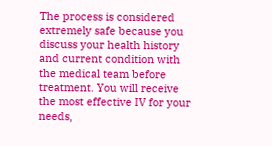The process is considered extremely safe because you discuss your health history and current condition with the medical team before treatment. You will receive the most effective IV for your needs,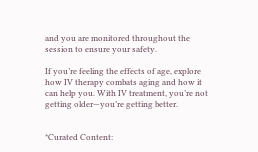and you are monitored throughout the session to ensure your safety.

If you’re feeling the effects of age, explore how IV therapy combats aging and how it can help you. With IV treatment, you’re not getting older—you’re getting better.


*Curated Content: